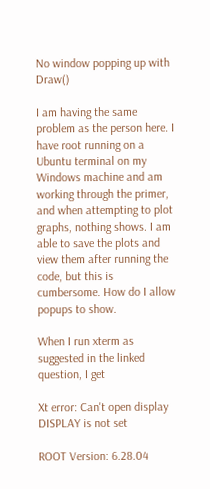No window popping up with Draw()

I am having the same problem as the person here. I have root running on a Ubuntu terminal on my Windows machine and am working through the primer, and when attempting to plot graphs, nothing shows. I am able to save the plots and view them after running the code, but this is cumbersome. How do I allow popups to show.

When I run xterm as suggested in the linked question, I get

Xt error: Can't open display
DISPLAY is not set

ROOT Version: 6.28.04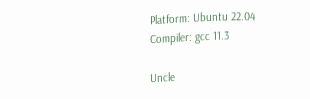Platform: Ubuntu 22.04
Compiler: gcc 11.3

Uncle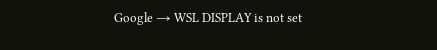Google → WSL DISPLAY is not set